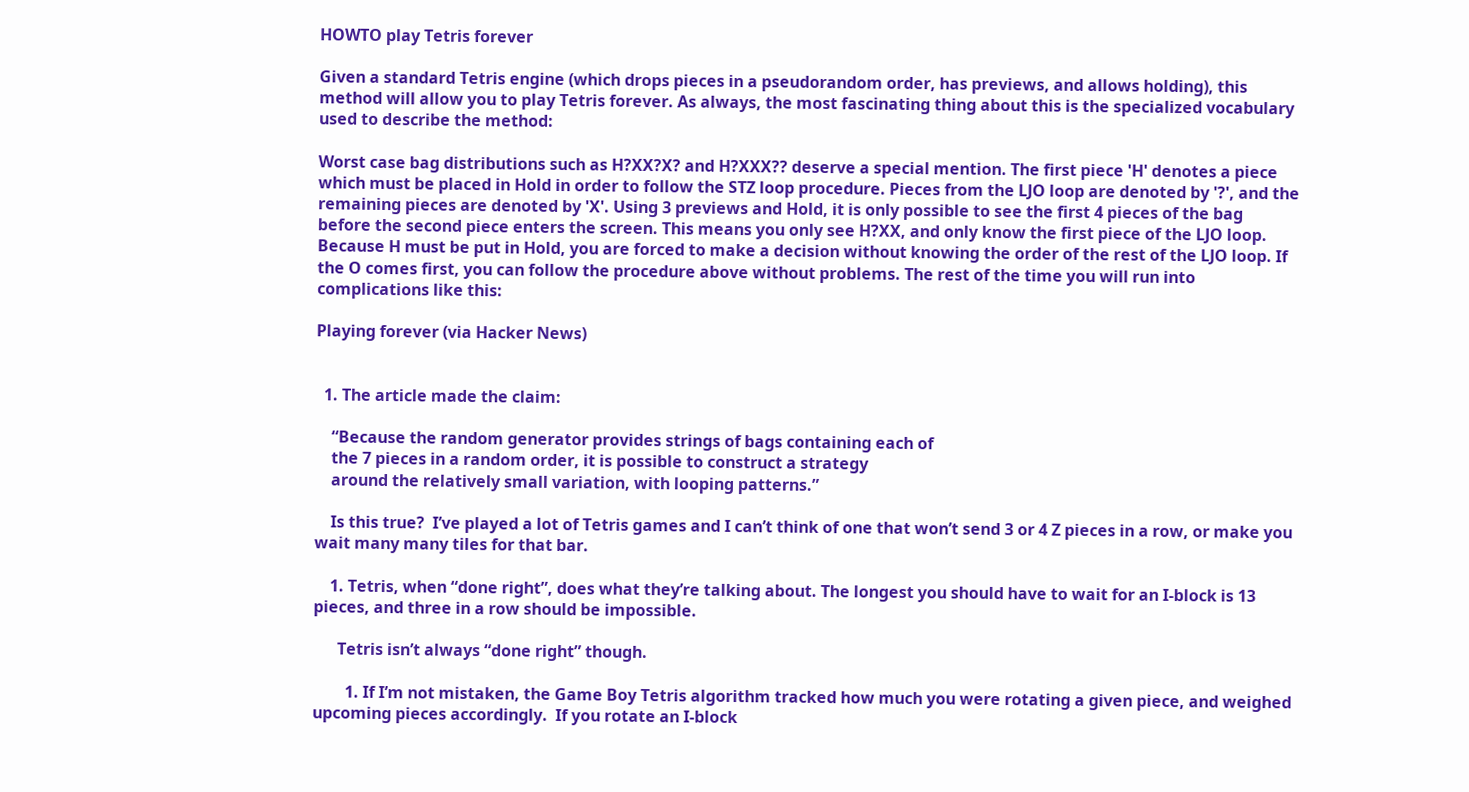HOWTO play Tetris forever

Given a standard Tetris engine (which drops pieces in a pseudorandom order, has previews, and allows holding), this method will allow you to play Tetris forever. As always, the most fascinating thing about this is the specialized vocabulary used to describe the method:

Worst case bag distributions such as H?XX?X? and H?XXX?? deserve a special mention. The first piece 'H' denotes a piece which must be placed in Hold in order to follow the STZ loop procedure. Pieces from the LJO loop are denoted by '?', and the remaining pieces are denoted by 'X'. Using 3 previews and Hold, it is only possible to see the first 4 pieces of the bag before the second piece enters the screen. This means you only see H?XX, and only know the first piece of the LJO loop. Because H must be put in Hold, you are forced to make a decision without knowing the order of the rest of the LJO loop. If the O comes first, you can follow the procedure above without problems. The rest of the time you will run into complications like this:

Playing forever (via Hacker News)


  1. The article made the claim:

    “Because the random generator provides strings of bags containing each of
    the 7 pieces in a random order, it is possible to construct a strategy
    around the relatively small variation, with looping patterns.”

    Is this true?  I’ve played a lot of Tetris games and I can’t think of one that won’t send 3 or 4 Z pieces in a row, or make you wait many many tiles for that bar.

    1. Tetris, when “done right”, does what they’re talking about. The longest you should have to wait for an I-block is 13 pieces, and three in a row should be impossible.

      Tetris isn’t always “done right” though.

        1. If I’m not mistaken, the Game Boy Tetris algorithm tracked how much you were rotating a given piece, and weighed upcoming pieces accordingly.  If you rotate an I-block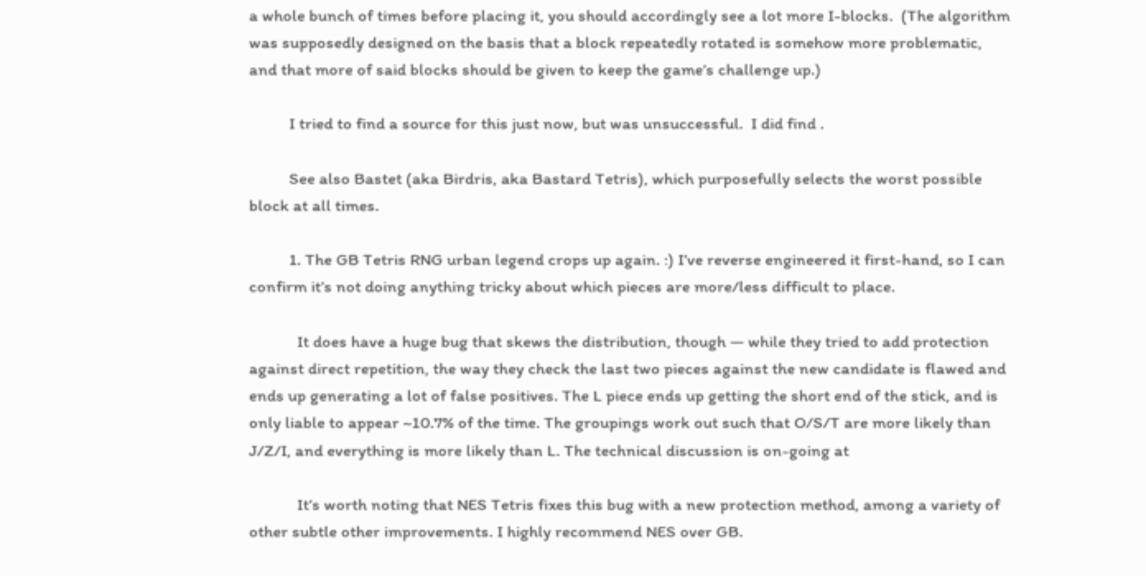a whole bunch of times before placing it, you should accordingly see a lot more I-blocks.  (The algorithm was supposedly designed on the basis that a block repeatedly rotated is somehow more problematic, and that more of said blocks should be given to keep the game’s challenge up.)

          I tried to find a source for this just now, but was unsuccessful.  I did find .

          See also Bastet (aka Birdris, aka Bastard Tetris), which purposefully selects the worst possible block at all times.

          1. The GB Tetris RNG urban legend crops up again. :) I’ve reverse engineered it first-hand, so I can confirm it’s not doing anything tricky about which pieces are more/less difficult to place.

            It does have a huge bug that skews the distribution, though — while they tried to add protection against direct repetition, the way they check the last two pieces against the new candidate is flawed and ends up generating a lot of false positives. The L piece ends up getting the short end of the stick, and is only liable to appear ~10.7% of the time. The groupings work out such that O/S/T are more likely than J/Z/I, and everything is more likely than L. The technical discussion is on-going at

            It’s worth noting that NES Tetris fixes this bug with a new protection method, among a variety of other subtle other improvements. I highly recommend NES over GB.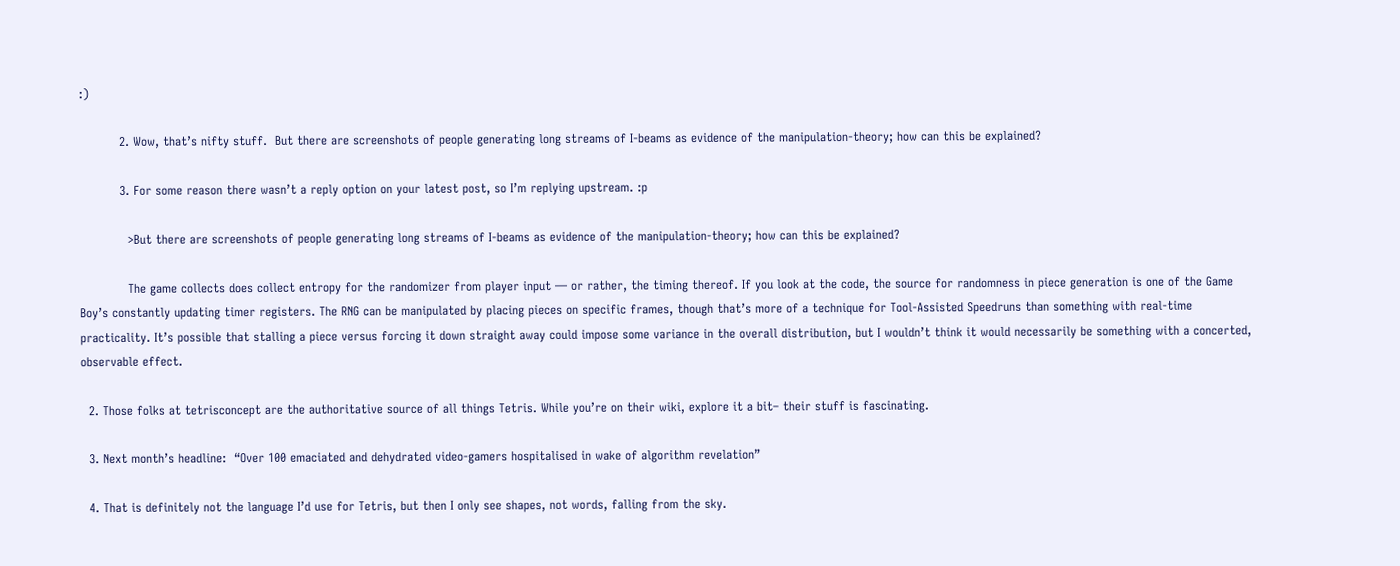:)

          2. Wow, that’s nifty stuff.  But there are screenshots of people generating long streams of I-beams as evidence of the manipulation-theory; how can this be explained?

          3. For some reason there wasn’t a reply option on your latest post, so I’m replying upstream. :p

            >But there are screenshots of people generating long streams of I-beams as evidence of the manipulation-theory; how can this be explained?

            The game collects does collect entropy for the randomizer from player input — or rather, the timing thereof. If you look at the code, the source for randomness in piece generation is one of the Game Boy’s constantly updating timer registers. The RNG can be manipulated by placing pieces on specific frames, though that’s more of a technique for Tool-Assisted Speedruns than something with real-time practicality. It’s possible that stalling a piece versus forcing it down straight away could impose some variance in the overall distribution, but I wouldn’t think it would necessarily be something with a concerted, observable effect.

  2. Those folks at tetrisconcept are the authoritative source of all things Tetris. While you’re on their wiki, explore it a bit– their stuff is fascinating.

  3. Next month’s headline:  “Over 100 emaciated and dehydrated video-gamers hospitalised in wake of algorithm revelation”

  4. That is definitely not the language I’d use for Tetris, but then I only see shapes, not words, falling from the sky.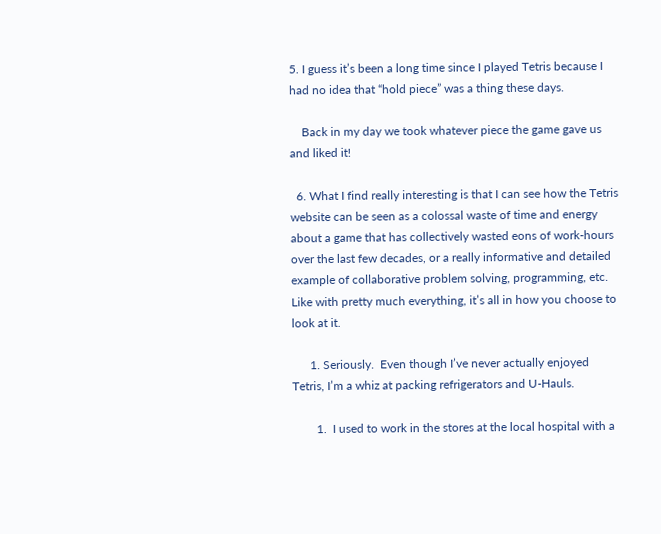5. I guess it’s been a long time since I played Tetris because I had no idea that “hold piece” was a thing these days.

    Back in my day we took whatever piece the game gave us and liked it!

  6. What I find really interesting is that I can see how the Tetris website can be seen as a colossal waste of time and energy about a game that has collectively wasted eons of work-hours over the last few decades, or a really informative and detailed example of collaborative problem solving, programming, etc.  Like with pretty much everything, it’s all in how you choose to look at it.

      1. Seriously.  Even though I’ve never actually enjoyed Tetris, I’m a whiz at packing refrigerators and U-Hauls.

        1.  I used to work in the stores at the local hospital with a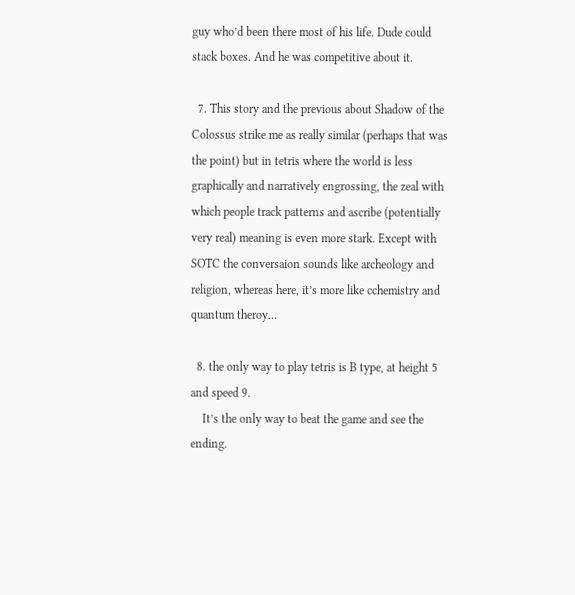guy who’d been there most of his life. Dude could stack boxes. And he was competitive about it.

  7. This story and the previous about Shadow of the Colossus strike me as really similar (perhaps that was the point) but in tetris where the world is less graphically and narratively engrossing, the zeal with which people track patterns and ascribe (potentially very real) meaning is even more stark. Except with SOTC the conversaion sounds like archeology and religion, whereas here, it’s more like cchemistry and quantum theroy…

  8. the only way to play tetris is B type, at height 5 and speed 9.
    It’s the only way to beat the game and see the ending.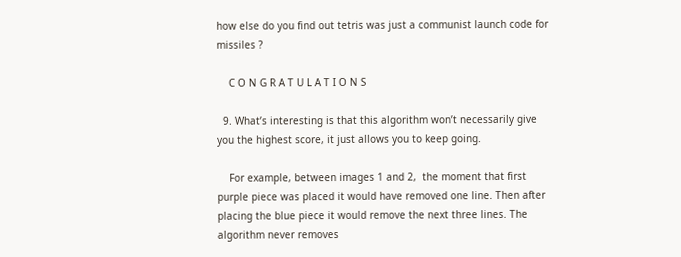how else do you find out tetris was just a communist launch code for missiles ?

    C O N G R A T U L A T I O N S

  9. What’s interesting is that this algorithm won’t necessarily give you the highest score, it just allows you to keep going.

    For example, between images 1 and 2,  the moment that first purple piece was placed it would have removed one line. Then after placing the blue piece it would remove the next three lines. The algorithm never removes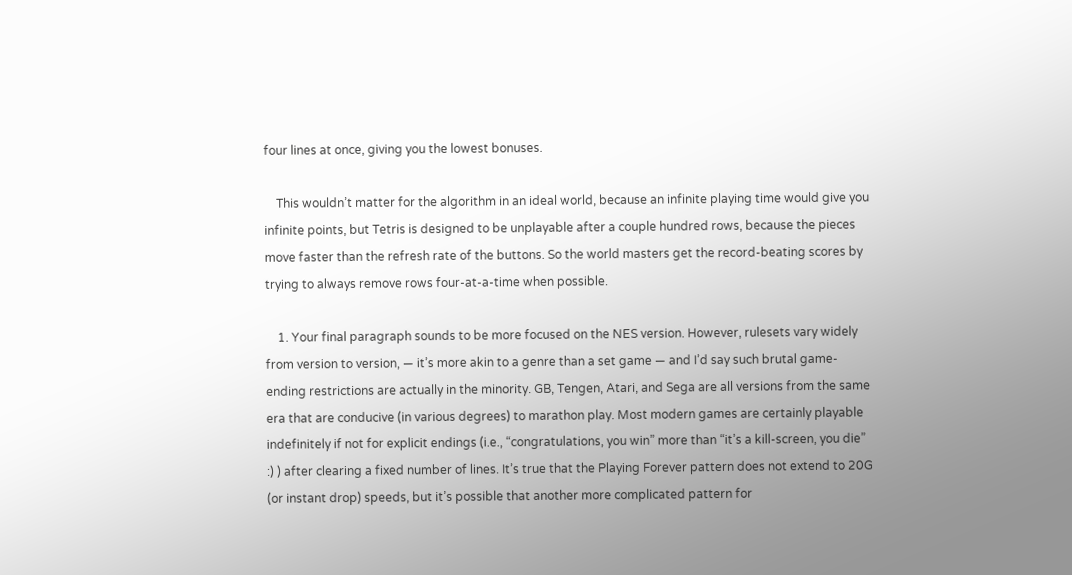four lines at once, giving you the lowest bonuses.

    This wouldn’t matter for the algorithm in an ideal world, because an infinite playing time would give you infinite points, but Tetris is designed to be unplayable after a couple hundred rows, because the pieces move faster than the refresh rate of the buttons. So the world masters get the record-beating scores by trying to always remove rows four-at-a-time when possible.

    1. Your final paragraph sounds to be more focused on the NES version. However, rulesets vary widely from version to version, — it’s more akin to a genre than a set game — and I’d say such brutal game-ending restrictions are actually in the minority. GB, Tengen, Atari, and Sega are all versions from the same era that are conducive (in various degrees) to marathon play. Most modern games are certainly playable indefinitely if not for explicit endings (i.e., “congratulations, you win” more than “it’s a kill-screen, you die” :) ) after clearing a fixed number of lines. It’s true that the Playing Forever pattern does not extend to 20G (or instant drop) speeds, but it’s possible that another more complicated pattern for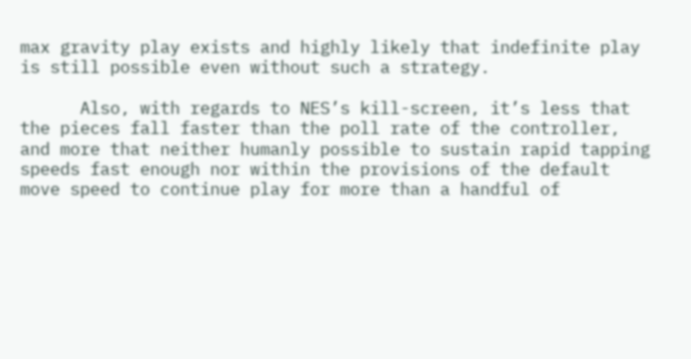max gravity play exists and highly likely that indefinite play is still possible even without such a strategy.

      Also, with regards to NES’s kill-screen, it’s less that the pieces fall faster than the poll rate of the controller, and more that neither humanly possible to sustain rapid tapping speeds fast enough nor within the provisions of the default move speed to continue play for more than a handful of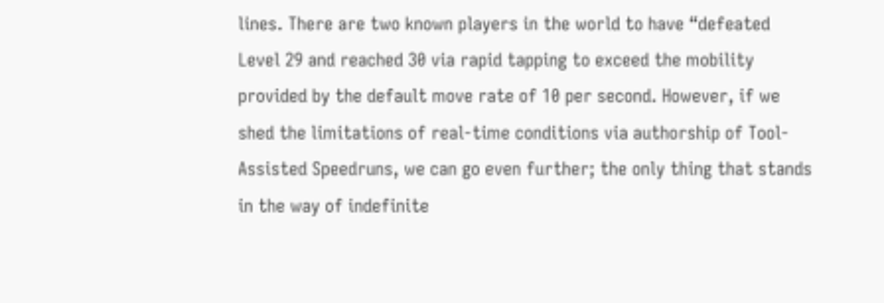lines. There are two known players in the world to have “defeated Level 29 and reached 30 via rapid tapping to exceed the mobility provided by the default move rate of 10 per second. However, if we shed the limitations of real-time conditions via authorship of Tool-Assisted Speedruns, we can go even further; the only thing that stands in the way of indefinite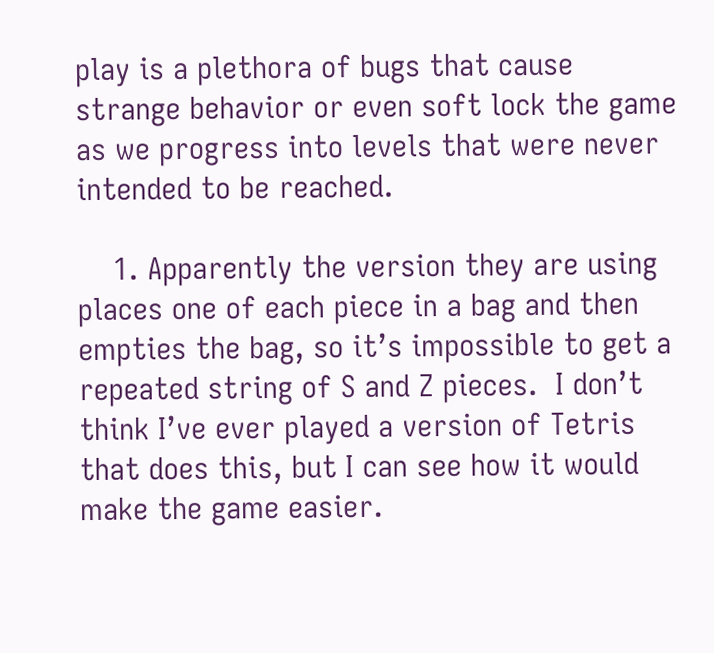play is a plethora of bugs that cause strange behavior or even soft lock the game as we progress into levels that were never intended to be reached.

    1. Apparently the version they are using places one of each piece in a bag and then empties the bag, so it’s impossible to get a repeated string of S and Z pieces.  I don’t think I’ve ever played a version of Tetris that does this, but I can see how it would make the game easier.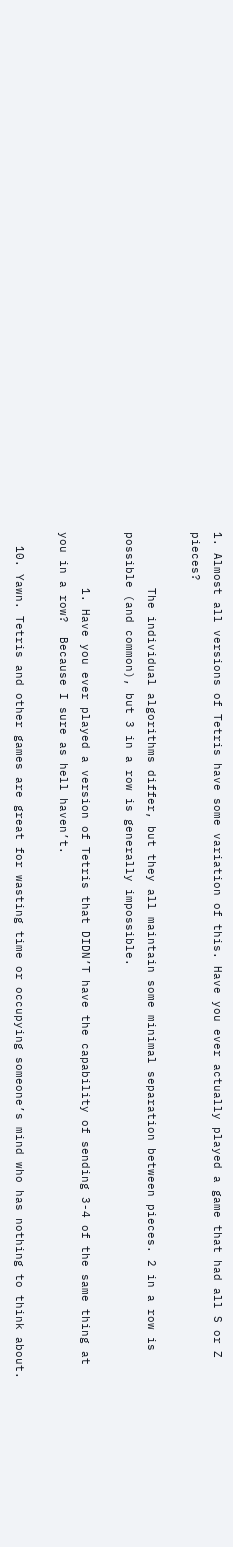1. Almost all versions of Tetris have some variation of this. Have you ever actually played a game that had all S or Z pieces?

        The individual algorithms differ, but they all maintain some minimal separation between pieces. 2 in a row is possible (and common), but 3 in a row is generally impossible.

        1. Have you ever played a version of Tetris that DIDN’T have the capability of sending 3-4 of the same thing at you in a row?  Because I sure as hell haven’t.

  10. Yawn. Tetris and other games are great for wasting time or occupying someone’s mind who has nothing to think about.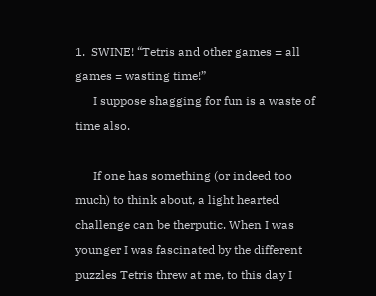1.  SWINE! “Tetris and other games = all games = wasting time!”
      I suppose shagging for fun is a waste of time also.

      If one has something (or indeed too much) to think about, a light hearted challenge can be therputic. When I was younger I was fascinated by the different puzzles Tetris threw at me, to this day I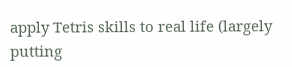apply Tetris skills to real life (largely putting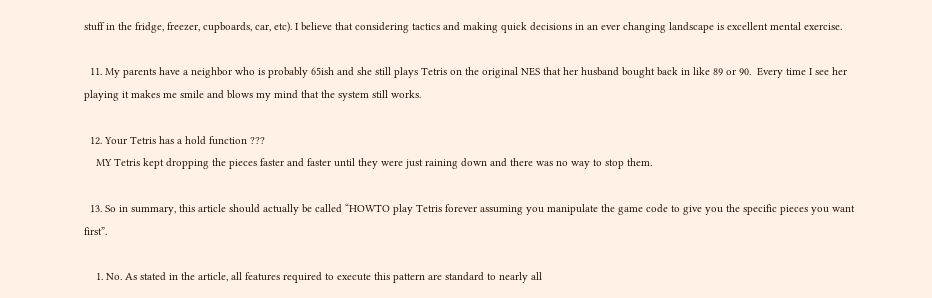stuff in the fridge, freezer, cupboards, car, etc). I believe that considering tactics and making quick decisions in an ever changing landscape is excellent mental exercise.

  11. My parents have a neighbor who is probably 65ish and she still plays Tetris on the original NES that her husband bought back in like 89 or 90.  Every time I see her playing it makes me smile and blows my mind that the system still works.

  12. Your Tetris has a hold function ???
    MY Tetris kept dropping the pieces faster and faster until they were just raining down and there was no way to stop them.

  13. So in summary, this article should actually be called “HOWTO play Tetris forever assuming you manipulate the game code to give you the specific pieces you want first”.

    1. No. As stated in the article, all features required to execute this pattern are standard to nearly all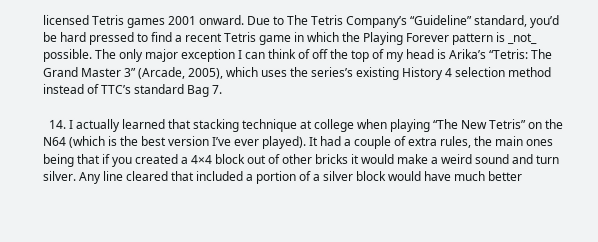licensed Tetris games 2001 onward. Due to The Tetris Company’s “Guideline” standard, you’d be hard pressed to find a recent Tetris game in which the Playing Forever pattern is _not_ possible. The only major exception I can think of off the top of my head is Arika’s “Tetris: The Grand Master 3” (Arcade, 2005), which uses the series’s existing History 4 selection method instead of TTC’s standard Bag 7.

  14. I actually learned that stacking technique at college when playing “The New Tetris” on the N64 (which is the best version I’ve ever played). It had a couple of extra rules, the main ones being that if you created a 4×4 block out of other bricks it would make a weird sound and turn silver. Any line cleared that included a portion of a silver block would have much better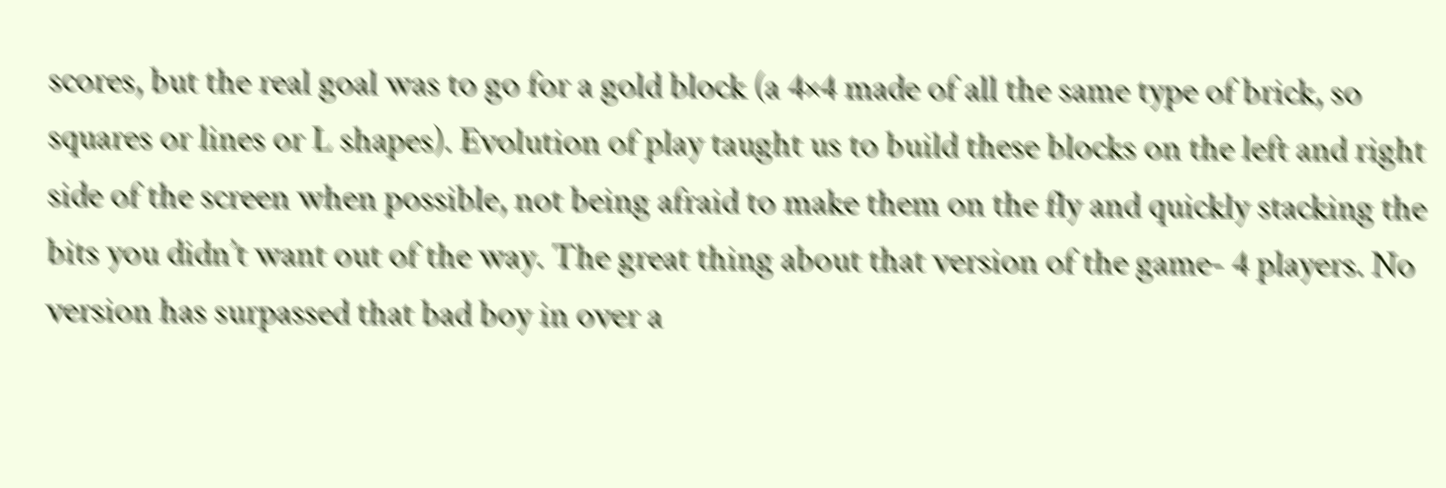scores, but the real goal was to go for a gold block (a 4×4 made of all the same type of brick, so squares or lines or L shapes). Evolution of play taught us to build these blocks on the left and right side of the screen when possible, not being afraid to make them on the fly and quickly stacking the bits you didn’t want out of the way. The great thing about that version of the game- 4 players. No version has surpassed that bad boy in over a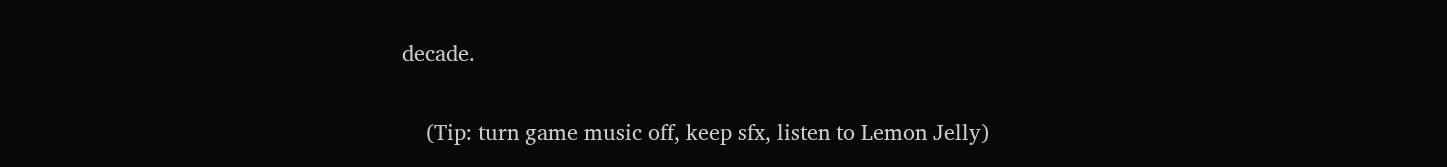decade.

    (Tip: turn game music off, keep sfx, listen to Lemon Jelly)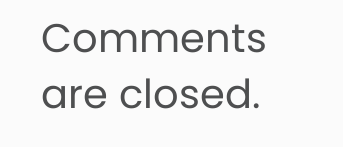Comments are closed.